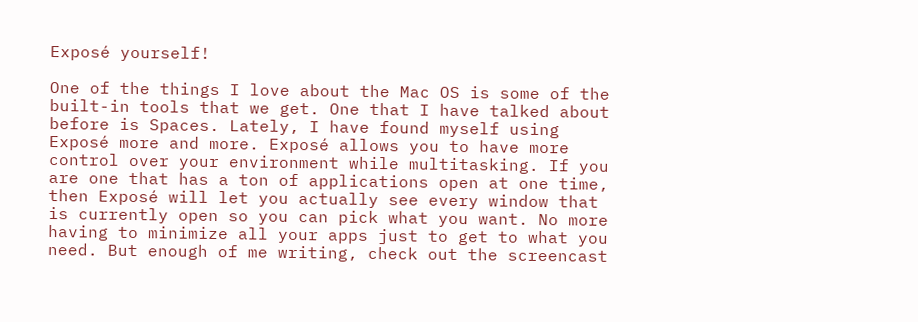Exposé yourself!

One of the things I love about the Mac OS is some of the built-in tools that we get. One that I have talked about before is Spaces. Lately, I have found myself using Exposé more and more. Exposé allows you to have more control over your environment while multitasking. If you are one that has a ton of applications open at one time, then Exposé will let you actually see every window that is currently open so you can pick what you want. No more having to minimize all your apps just to get to what you need. But enough of me writing, check out the screencast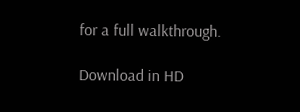for a full walkthrough.

Download in HD